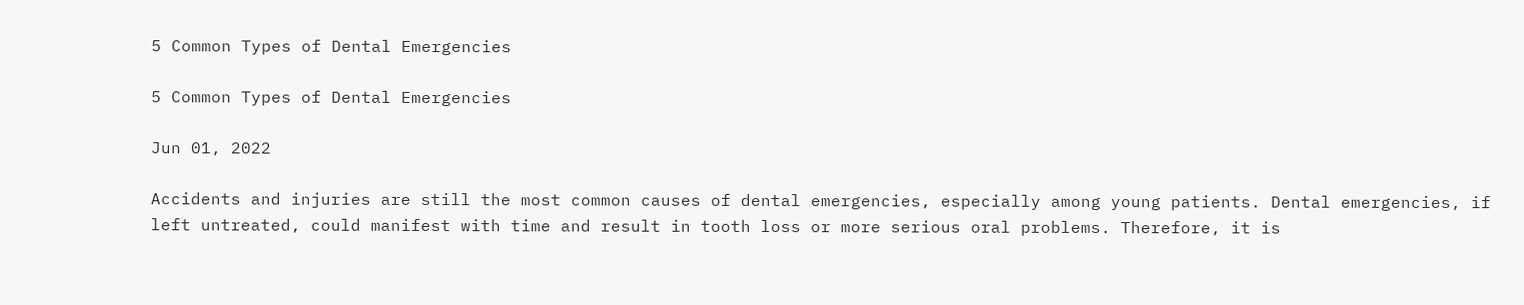5 Common Types of Dental Emergencies

5 Common Types of Dental Emergencies

Jun 01, 2022

Accidents and injuries are still the most common causes of dental emergencies, especially among young patients. Dental emergencies, if left untreated, could manifest with time and result in tooth loss or more serious oral problems. Therefore, it is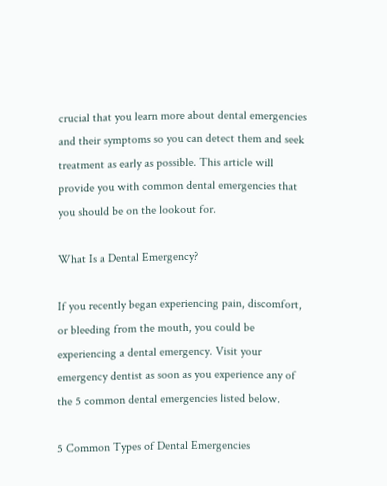crucial that you learn more about dental emergencies and their symptoms so you can detect them and seek treatment as early as possible. This article will provide you with common dental emergencies that you should be on the lookout for.

What Is a Dental Emergency?

If you recently began experiencing pain, discomfort, or bleeding from the mouth, you could be experiencing a dental emergency. Visit your emergency dentist as soon as you experience any of the 5 common dental emergencies listed below.

5 Common Types of Dental Emergencies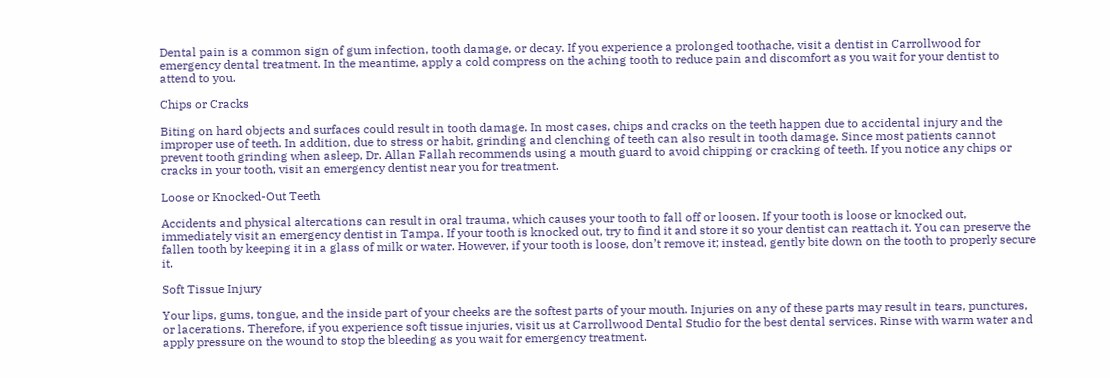Dental pain is a common sign of gum infection, tooth damage, or decay. If you experience a prolonged toothache, visit a dentist in Carrollwood for emergency dental treatment. In the meantime, apply a cold compress on the aching tooth to reduce pain and discomfort as you wait for your dentist to attend to you.

Chips or Cracks

Biting on hard objects and surfaces could result in tooth damage. In most cases, chips and cracks on the teeth happen due to accidental injury and the improper use of teeth. In addition, due to stress or habit, grinding and clenching of teeth can also result in tooth damage. Since most patients cannot prevent tooth grinding when asleep, Dr. Allan Fallah recommends using a mouth guard to avoid chipping or cracking of teeth. If you notice any chips or cracks in your tooth, visit an emergency dentist near you for treatment.

Loose or Knocked-Out Teeth

Accidents and physical altercations can result in oral trauma, which causes your tooth to fall off or loosen. If your tooth is loose or knocked out, immediately visit an emergency dentist in Tampa. If your tooth is knocked out, try to find it and store it so your dentist can reattach it. You can preserve the fallen tooth by keeping it in a glass of milk or water. However, if your tooth is loose, don’t remove it; instead, gently bite down on the tooth to properly secure it.

Soft Tissue Injury

Your lips, gums, tongue, and the inside part of your cheeks are the softest parts of your mouth. Injuries on any of these parts may result in tears, punctures, or lacerations. Therefore, if you experience soft tissue injuries, visit us at Carrollwood Dental Studio for the best dental services. Rinse with warm water and apply pressure on the wound to stop the bleeding as you wait for emergency treatment.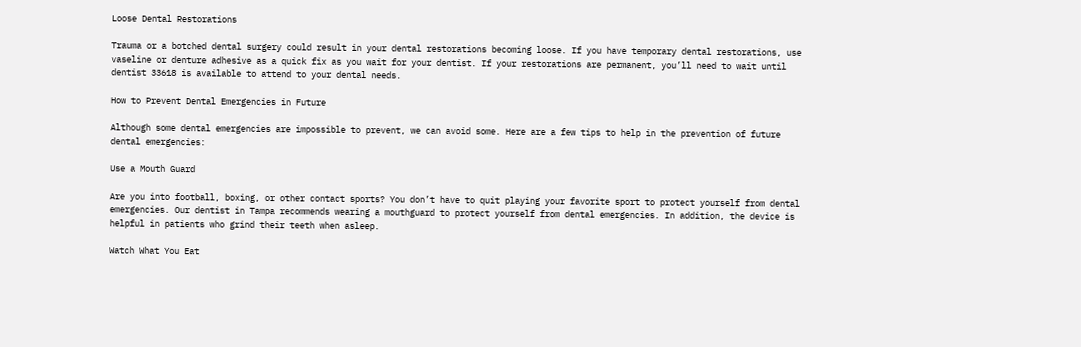Loose Dental Restorations

Trauma or a botched dental surgery could result in your dental restorations becoming loose. If you have temporary dental restorations, use vaseline or denture adhesive as a quick fix as you wait for your dentist. If your restorations are permanent, you’ll need to wait until dentist 33618 is available to attend to your dental needs.

How to Prevent Dental Emergencies in Future

Although some dental emergencies are impossible to prevent, we can avoid some. Here are a few tips to help in the prevention of future dental emergencies:

Use a Mouth Guard

Are you into football, boxing, or other contact sports? You don’t have to quit playing your favorite sport to protect yourself from dental emergencies. Our dentist in Tampa recommends wearing a mouthguard to protect yourself from dental emergencies. In addition, the device is helpful in patients who grind their teeth when asleep.

Watch What You Eat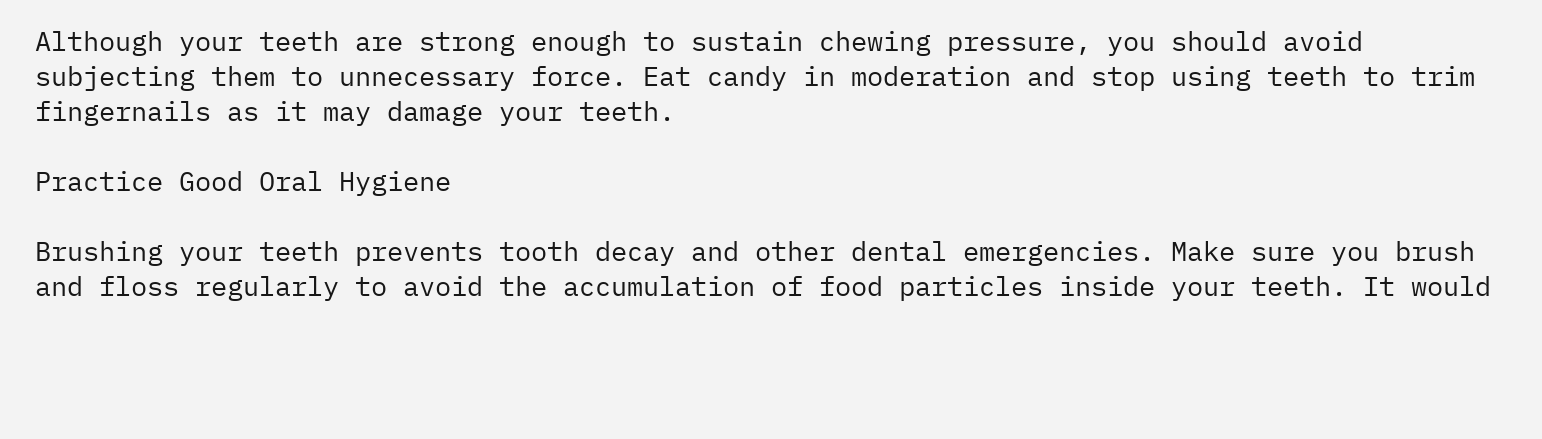Although your teeth are strong enough to sustain chewing pressure, you should avoid subjecting them to unnecessary force. Eat candy in moderation and stop using teeth to trim fingernails as it may damage your teeth.

Practice Good Oral Hygiene

Brushing your teeth prevents tooth decay and other dental emergencies. Make sure you brush and floss regularly to avoid the accumulation of food particles inside your teeth. It would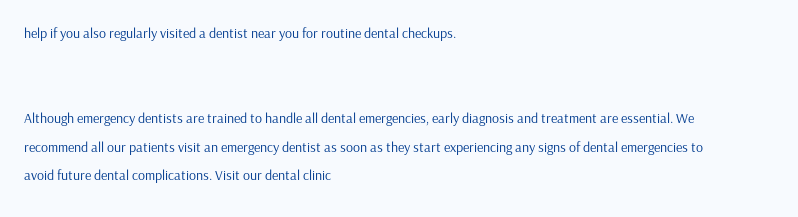help if you also regularly visited a dentist near you for routine dental checkups.


Although emergency dentists are trained to handle all dental emergencies, early diagnosis and treatment are essential. We recommend all our patients visit an emergency dentist as soon as they start experiencing any signs of dental emergencies to avoid future dental complications. Visit our dental clinic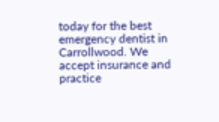today for the best emergency dentist in Carrollwood. We accept insurance and practice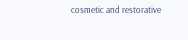cosmetic and restorative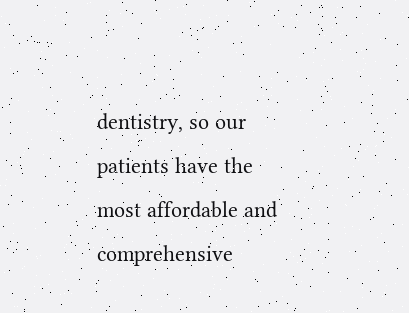dentistry, so our patients have the most affordable and comprehensive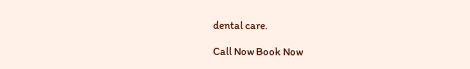dental care.

Call Now Book Now